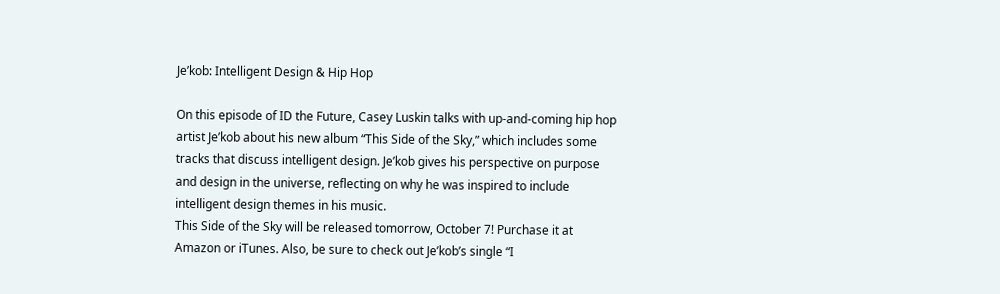Je’kob: Intelligent Design & Hip Hop

On this episode of ID the Future, Casey Luskin talks with up-and-coming hip hop artist Je’kob about his new album “This Side of the Sky,” which includes some tracks that discuss intelligent design. Je’kob gives his perspective on purpose and design in the universe, reflecting on why he was inspired to include intelligent design themes in his music.
This Side of the Sky will be released tomorrow, October 7! Purchase it at Amazon or iTunes. Also, be sure to check out Je’kob’s single “I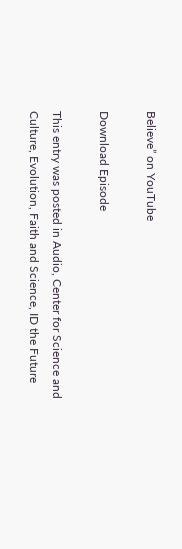Believe” on YouTube

Download Episode

This entry was posted in Audio, Center for Science and Culture, Evolution, Faith and Science, ID the Future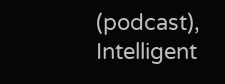(podcast), Intelligent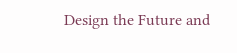Design the Future and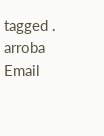tagged .
arroba Email